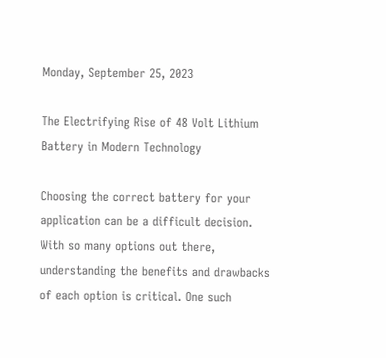Monday, September 25, 2023

The Electrifying Rise of 48 Volt Lithium Battery in Modern Technology

Choosing the correct battery for your application can be a difficult decision. With so many options out there, understanding the benefits and drawbacks of each option is critical. One such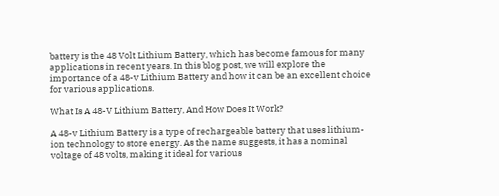battery is the 48 Volt Lithium Battery, which has become famous for many applications in recent years. In this blog post, we will explore the importance of a 48-v Lithium Battery and how it can be an excellent choice for various applications.

What Is A 48-V Lithium Battery, And How Does It Work?

A 48-v Lithium Battery is a type of rechargeable battery that uses lithium-ion technology to store energy. As the name suggests, it has a nominal voltage of 48 volts, making it ideal for various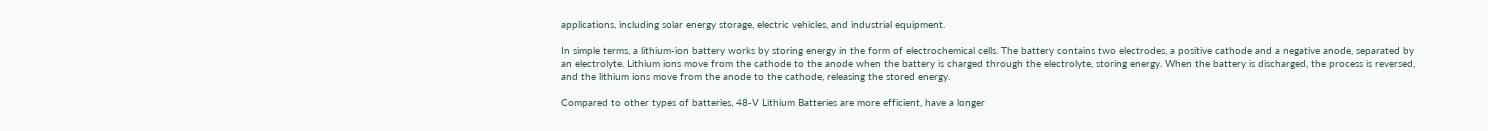applications, including solar energy storage, electric vehicles, and industrial equipment.

In simple terms, a lithium-ion battery works by storing energy in the form of electrochemical cells. The battery contains two electrodes, a positive cathode and a negative anode, separated by an electrolyte. Lithium ions move from the cathode to the anode when the battery is charged through the electrolyte, storing energy. When the battery is discharged, the process is reversed, and the lithium ions move from the anode to the cathode, releasing the stored energy.

Compared to other types of batteries, 48-V Lithium Batteries are more efficient, have a longer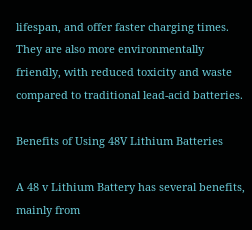lifespan, and offer faster charging times. They are also more environmentally friendly, with reduced toxicity and waste compared to traditional lead-acid batteries.

Benefits of Using 48V Lithium Batteries

A 48 v Lithium Battery has several benefits, mainly from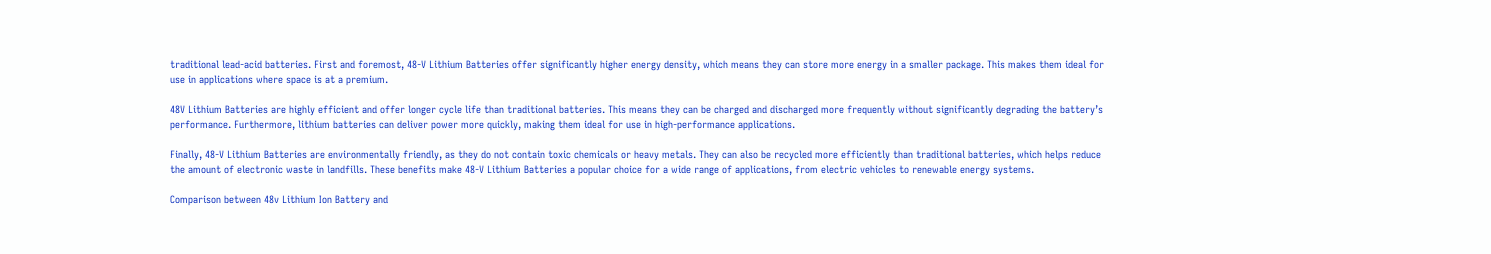traditional lead-acid batteries. First and foremost, 48-V Lithium Batteries offer significantly higher energy density, which means they can store more energy in a smaller package. This makes them ideal for use in applications where space is at a premium.

48V Lithium Batteries are highly efficient and offer longer cycle life than traditional batteries. This means they can be charged and discharged more frequently without significantly degrading the battery’s performance. Furthermore, lithium batteries can deliver power more quickly, making them ideal for use in high-performance applications.

Finally, 48-V Lithium Batteries are environmentally friendly, as they do not contain toxic chemicals or heavy metals. They can also be recycled more efficiently than traditional batteries, which helps reduce the amount of electronic waste in landfills. These benefits make 48-V Lithium Batteries a popular choice for a wide range of applications, from electric vehicles to renewable energy systems.

Comparison between 48v Lithium Ion Battery and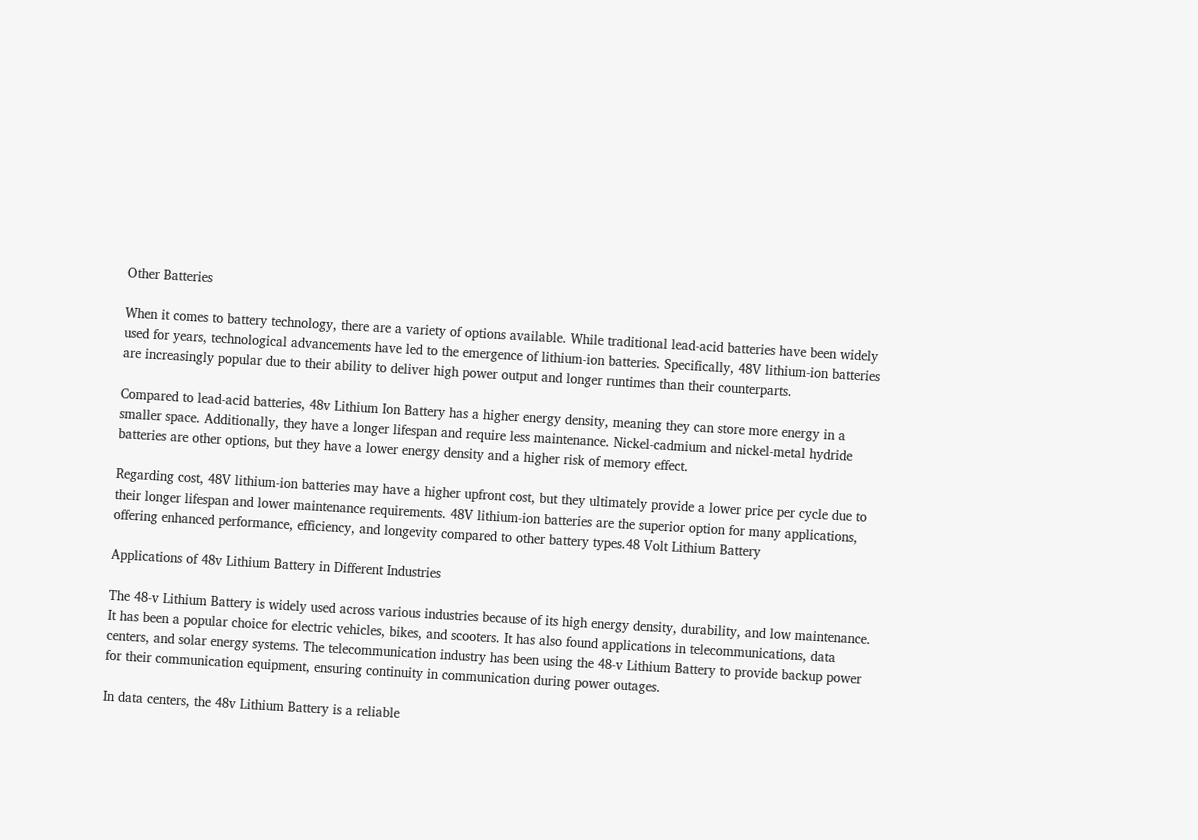Other Batteries

When it comes to battery technology, there are a variety of options available. While traditional lead-acid batteries have been widely used for years, technological advancements have led to the emergence of lithium-ion batteries. Specifically, 48V lithium-ion batteries are increasingly popular due to their ability to deliver high power output and longer runtimes than their counterparts.

Compared to lead-acid batteries, 48v Lithium Ion Battery has a higher energy density, meaning they can store more energy in a smaller space. Additionally, they have a longer lifespan and require less maintenance. Nickel-cadmium and nickel-metal hydride batteries are other options, but they have a lower energy density and a higher risk of memory effect.

Regarding cost, 48V lithium-ion batteries may have a higher upfront cost, but they ultimately provide a lower price per cycle due to their longer lifespan and lower maintenance requirements. 48V lithium-ion batteries are the superior option for many applications, offering enhanced performance, efficiency, and longevity compared to other battery types.48 Volt Lithium Battery

Applications of 48v Lithium Battery in Different Industries

The 48-v Lithium Battery is widely used across various industries because of its high energy density, durability, and low maintenance. It has been a popular choice for electric vehicles, bikes, and scooters. It has also found applications in telecommunications, data centers, and solar energy systems. The telecommunication industry has been using the 48-v Lithium Battery to provide backup power for their communication equipment, ensuring continuity in communication during power outages.

In data centers, the 48v Lithium Battery is a reliable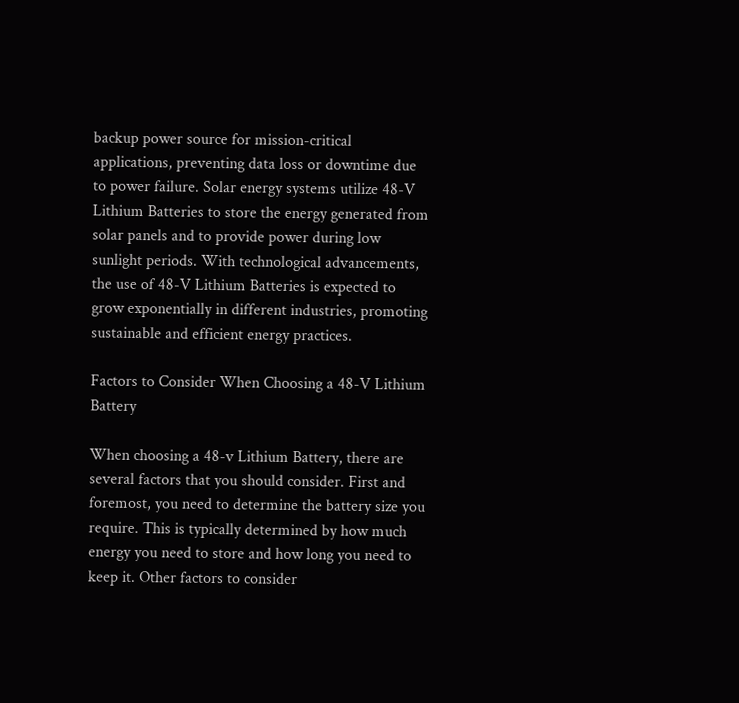backup power source for mission-critical applications, preventing data loss or downtime due to power failure. Solar energy systems utilize 48-V Lithium Batteries to store the energy generated from solar panels and to provide power during low sunlight periods. With technological advancements, the use of 48-V Lithium Batteries is expected to grow exponentially in different industries, promoting sustainable and efficient energy practices.

Factors to Consider When Choosing a 48-V Lithium Battery

When choosing a 48-v Lithium Battery, there are several factors that you should consider. First and foremost, you need to determine the battery size you require. This is typically determined by how much energy you need to store and how long you need to keep it. Other factors to consider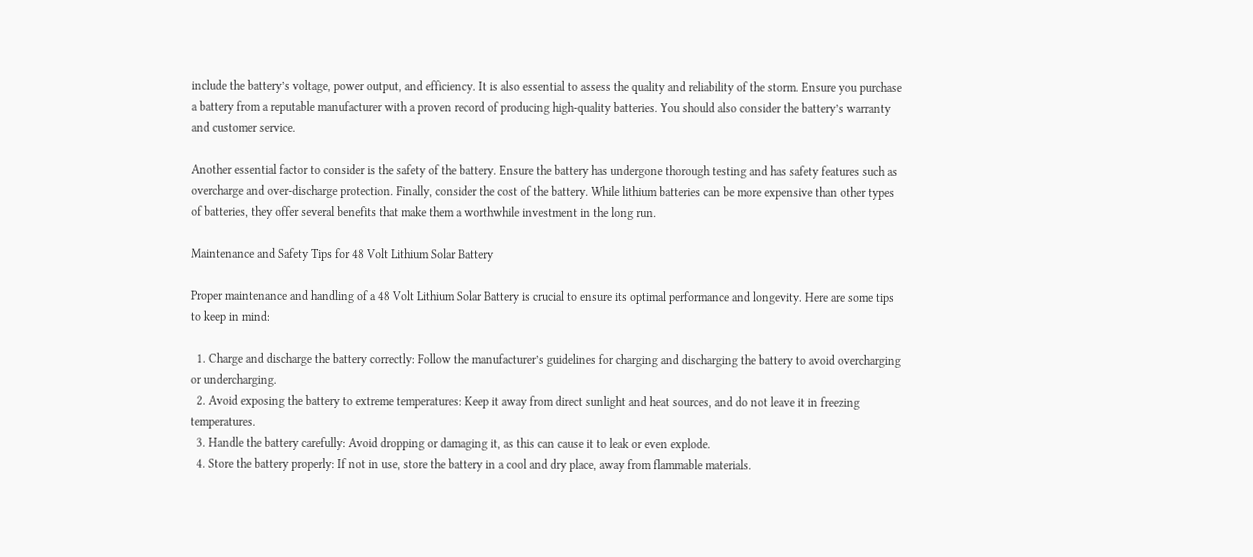include the battery’s voltage, power output, and efficiency. It is also essential to assess the quality and reliability of the storm. Ensure you purchase a battery from a reputable manufacturer with a proven record of producing high-quality batteries. You should also consider the battery’s warranty and customer service.

Another essential factor to consider is the safety of the battery. Ensure the battery has undergone thorough testing and has safety features such as overcharge and over-discharge protection. Finally, consider the cost of the battery. While lithium batteries can be more expensive than other types of batteries, they offer several benefits that make them a worthwhile investment in the long run.

Maintenance and Safety Tips for 48 Volt Lithium Solar Battery

Proper maintenance and handling of a 48 Volt Lithium Solar Battery is crucial to ensure its optimal performance and longevity. Here are some tips to keep in mind:

  1. Charge and discharge the battery correctly: Follow the manufacturer’s guidelines for charging and discharging the battery to avoid overcharging or undercharging.
  2. Avoid exposing the battery to extreme temperatures: Keep it away from direct sunlight and heat sources, and do not leave it in freezing temperatures.
  3. Handle the battery carefully: Avoid dropping or damaging it, as this can cause it to leak or even explode.
  4. Store the battery properly: If not in use, store the battery in a cool and dry place, away from flammable materials.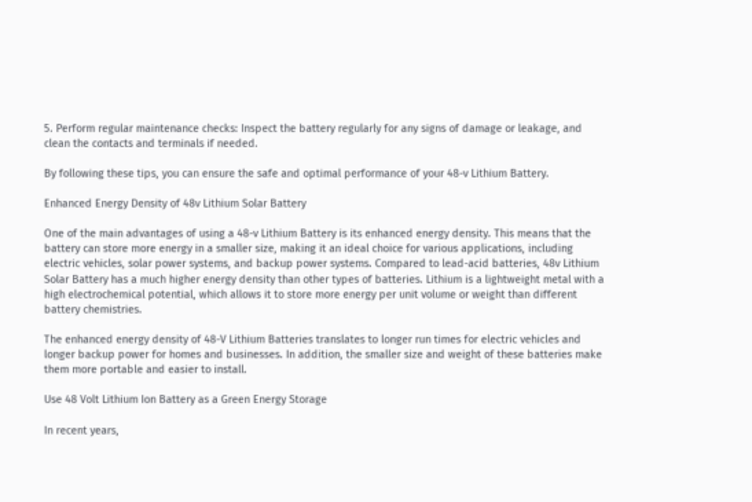5. Perform regular maintenance checks: Inspect the battery regularly for any signs of damage or leakage, and clean the contacts and terminals if needed.

By following these tips, you can ensure the safe and optimal performance of your 48-v Lithium Battery.

Enhanced Energy Density of 48v Lithium Solar Battery

One of the main advantages of using a 48-v Lithium Battery is its enhanced energy density. This means that the battery can store more energy in a smaller size, making it an ideal choice for various applications, including electric vehicles, solar power systems, and backup power systems. Compared to lead-acid batteries, 48v Lithium Solar Battery has a much higher energy density than other types of batteries. Lithium is a lightweight metal with a high electrochemical potential, which allows it to store more energy per unit volume or weight than different battery chemistries.

The enhanced energy density of 48-V Lithium Batteries translates to longer run times for electric vehicles and longer backup power for homes and businesses. In addition, the smaller size and weight of these batteries make them more portable and easier to install.

Use 48 Volt Lithium Ion Battery as a Green Energy Storage

In recent years,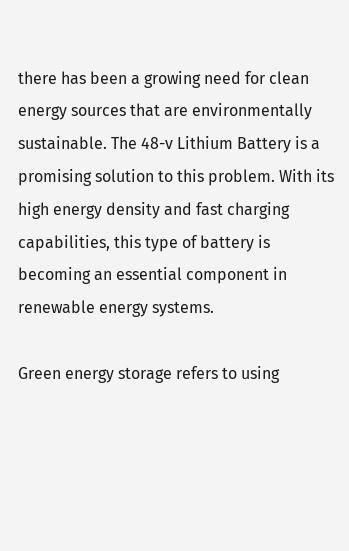there has been a growing need for clean energy sources that are environmentally sustainable. The 48-v Lithium Battery is a promising solution to this problem. With its high energy density and fast charging capabilities, this type of battery is becoming an essential component in renewable energy systems.

Green energy storage refers to using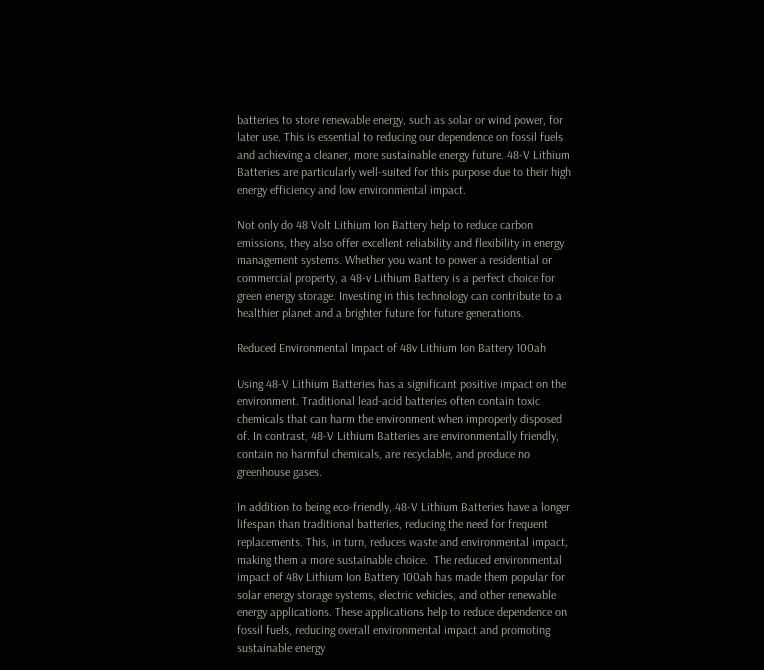batteries to store renewable energy, such as solar or wind power, for later use. This is essential to reducing our dependence on fossil fuels and achieving a cleaner, more sustainable energy future. 48-V Lithium Batteries are particularly well-suited for this purpose due to their high energy efficiency and low environmental impact.

Not only do 48 Volt Lithium Ion Battery help to reduce carbon emissions, they also offer excellent reliability and flexibility in energy management systems. Whether you want to power a residential or commercial property, a 48-v Lithium Battery is a perfect choice for green energy storage. Investing in this technology can contribute to a healthier planet and a brighter future for future generations.

Reduced Environmental Impact of 48v Lithium Ion Battery 100ah

Using 48-V Lithium Batteries has a significant positive impact on the environment. Traditional lead-acid batteries often contain toxic chemicals that can harm the environment when improperly disposed of. In contrast, 48-V Lithium Batteries are environmentally friendly, contain no harmful chemicals, are recyclable, and produce no greenhouse gases.

In addition to being eco-friendly, 48-V Lithium Batteries have a longer lifespan than traditional batteries, reducing the need for frequent replacements. This, in turn, reduces waste and environmental impact, making them a more sustainable choice.  The reduced environmental impact of 48v Lithium Ion Battery 100ah has made them popular for solar energy storage systems, electric vehicles, and other renewable energy applications. These applications help to reduce dependence on fossil fuels, reducing overall environmental impact and promoting sustainable energy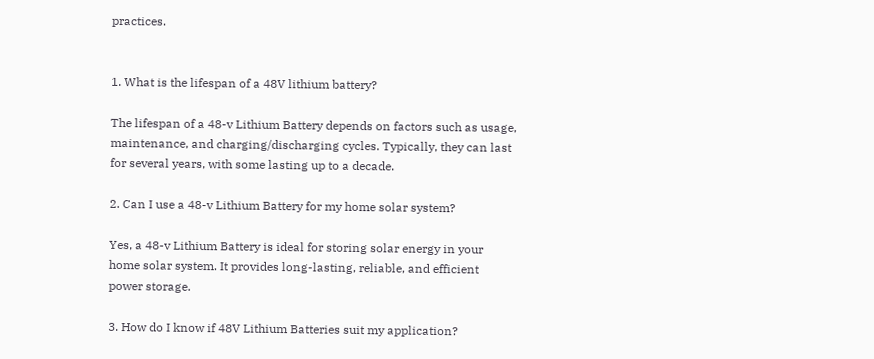practices.


1. What is the lifespan of a 48V lithium battery?

The lifespan of a 48-v Lithium Battery depends on factors such as usage, maintenance, and charging/discharging cycles. Typically, they can last for several years, with some lasting up to a decade.

2. Can I use a 48-v Lithium Battery for my home solar system?

Yes, a 48-v Lithium Battery is ideal for storing solar energy in your home solar system. It provides long-lasting, reliable, and efficient power storage.

3. How do I know if 48V Lithium Batteries suit my application?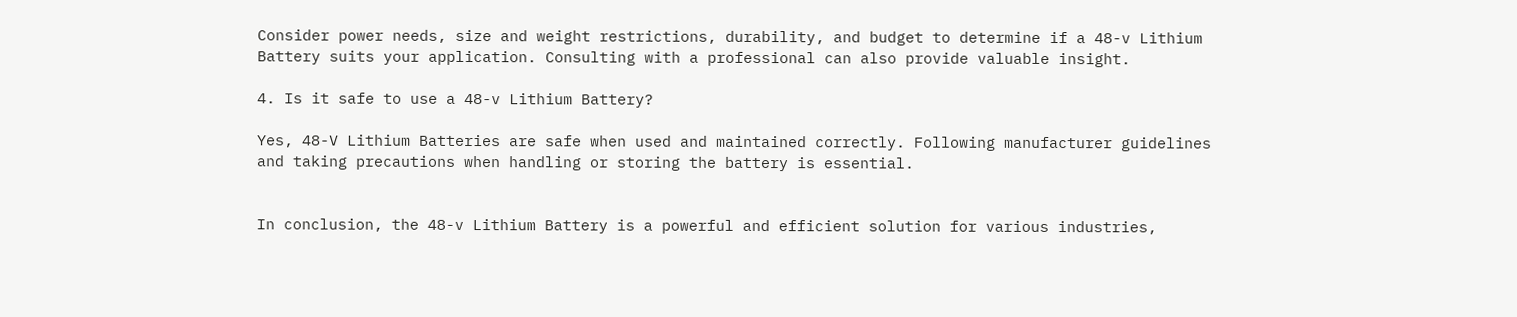Consider power needs, size and weight restrictions, durability, and budget to determine if a 48-v Lithium Battery suits your application. Consulting with a professional can also provide valuable insight.

4. Is it safe to use a 48-v Lithium Battery?

Yes, 48-V Lithium Batteries are safe when used and maintained correctly. Following manufacturer guidelines and taking precautions when handling or storing the battery is essential.


In conclusion, the 48-v Lithium Battery is a powerful and efficient solution for various industries,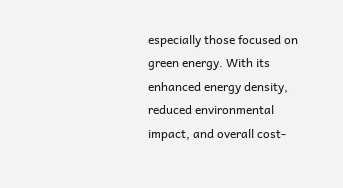especially those focused on green energy. With its enhanced energy density, reduced environmental impact, and overall cost-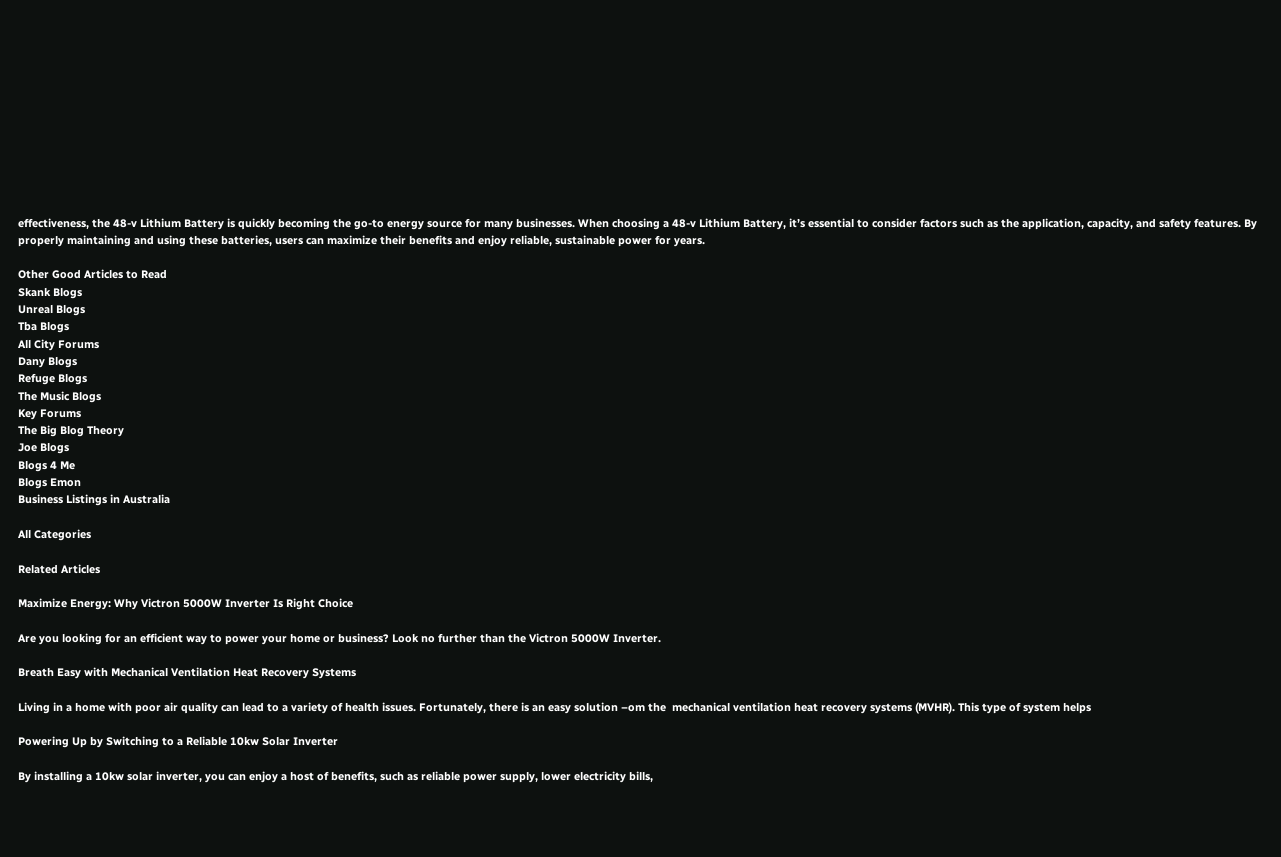effectiveness, the 48-v Lithium Battery is quickly becoming the go-to energy source for many businesses. When choosing a 48-v Lithium Battery, it’s essential to consider factors such as the application, capacity, and safety features. By properly maintaining and using these batteries, users can maximize their benefits and enjoy reliable, sustainable power for years.

Other Good Articles to Read
Skank Blogs
Unreal Blogs
Tba Blogs
All City Forums
Dany Blogs
Refuge Blogs
The Music Blogs
Key Forums
The Big Blog Theory
Joe Blogs
Blogs 4 Me
Blogs Emon
Business Listings in Australia

All Categories

Related Articles

Maximize Energy: Why Victron 5000W Inverter Is Right Choice

Are you looking for an efficient way to power your home or business? Look no further than the Victron 5000W Inverter.

Breath Easy with Mechanical Ventilation Heat Recovery Systems

Living in a home with poor air quality can lead to a variety of health issues. Fortunately, there is an easy solution –om the  mechanical ventilation heat recovery systems (MVHR). This type of system helps

Powering Up by Switching to a Reliable 10kw Solar Inverter

By installing a 10kw solar inverter, you can enjoy a host of benefits, such as reliable power supply, lower electricity bills,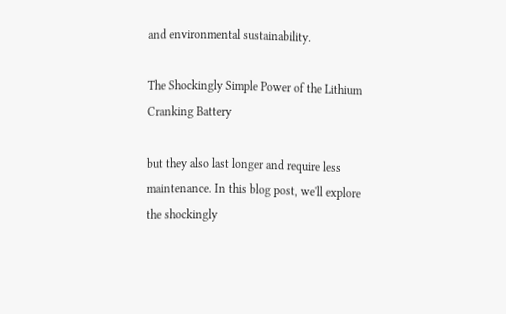and environmental sustainability.

The Shockingly Simple Power of the Lithium Cranking Battery

but they also last longer and require less maintenance. In this blog post, we'll explore the shockingly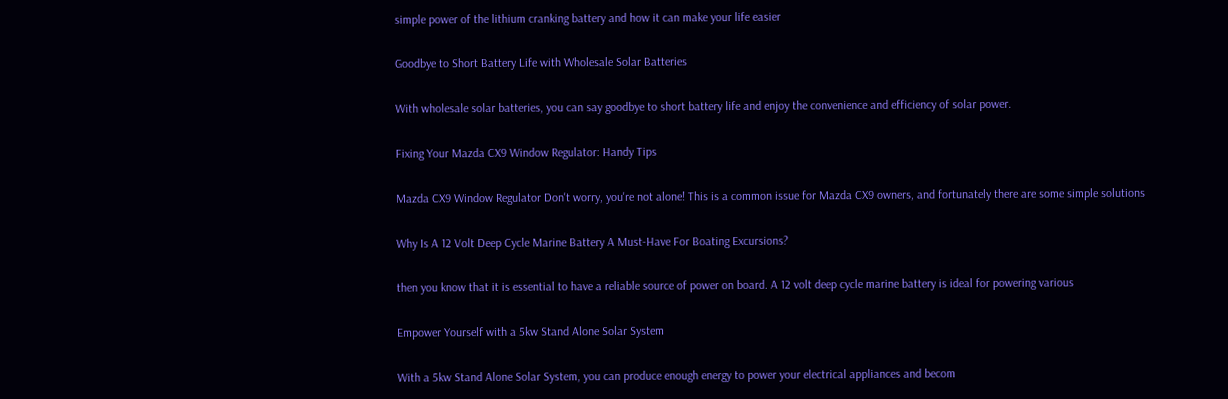simple power of the lithium cranking battery and how it can make your life easier

Goodbye to Short Battery Life with Wholesale Solar Batteries

With wholesale solar batteries, you can say goodbye to short battery life and enjoy the convenience and efficiency of solar power.

Fixing Your Mazda CX9 Window Regulator: Handy Tips

Mazda CX9 Window Regulator Don't worry, you're not alone! This is a common issue for Mazda CX9 owners, and fortunately there are some simple solutions

Why Is A 12 Volt Deep Cycle Marine Battery A Must-Have For Boating Excursions?

then you know that it is essential to have a reliable source of power on board. A 12 volt deep cycle marine battery is ideal for powering various

Empower Yourself with a 5kw Stand Alone Solar System

With a 5kw Stand Alone Solar System, you can produce enough energy to power your electrical appliances and becom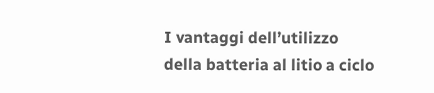I vantaggi dell’utilizzo della batteria al litio a ciclo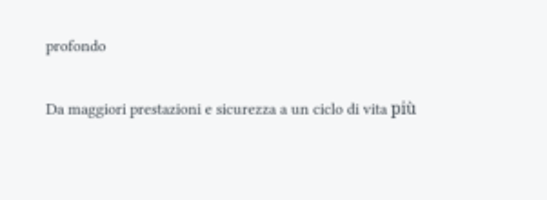profondo

Da maggiori prestazioni e sicurezza a un ciclo di vita più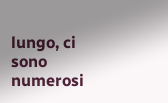lungo, ci sono numerosi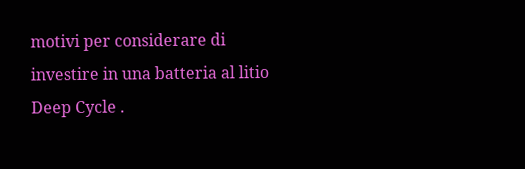motivi per considerare di investire in una batteria al litio Deep Cycle .